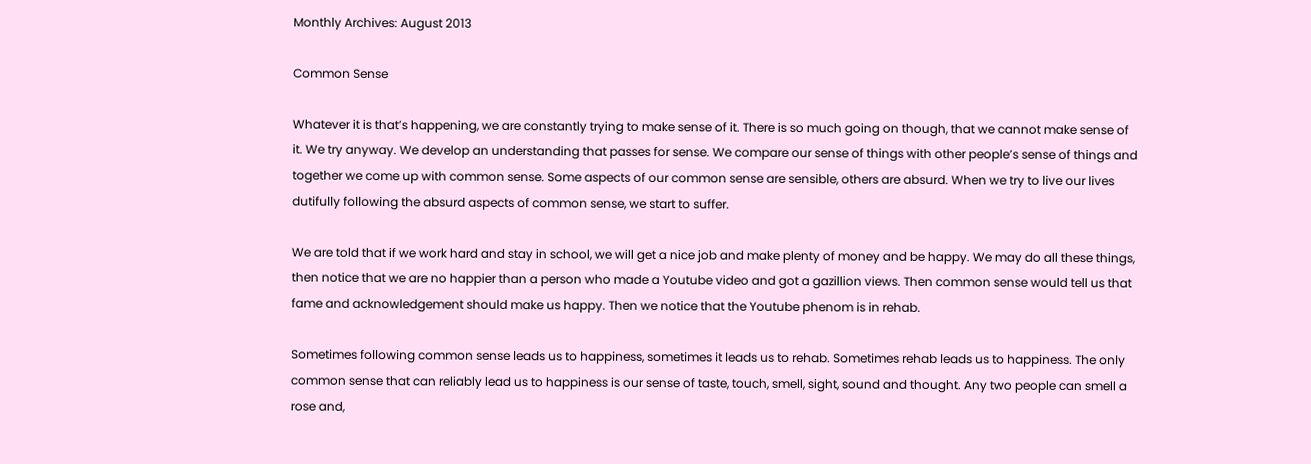Monthly Archives: August 2013

Common Sense

Whatever it is that’s happening, we are constantly trying to make sense of it. There is so much going on though, that we cannot make sense of it. We try anyway. We develop an understanding that passes for sense. We compare our sense of things with other people’s sense of things and together we come up with common sense. Some aspects of our common sense are sensible, others are absurd. When we try to live our lives dutifully following the absurd aspects of common sense, we start to suffer.

We are told that if we work hard and stay in school, we will get a nice job and make plenty of money and be happy. We may do all these things, then notice that we are no happier than a person who made a Youtube video and got a gazillion views. Then common sense would tell us that fame and acknowledgement should make us happy. Then we notice that the Youtube phenom is in rehab.

Sometimes following common sense leads us to happiness, sometimes it leads us to rehab. Sometimes rehab leads us to happiness. The only common sense that can reliably lead us to happiness is our sense of taste, touch, smell, sight, sound and thought. Any two people can smell a rose and,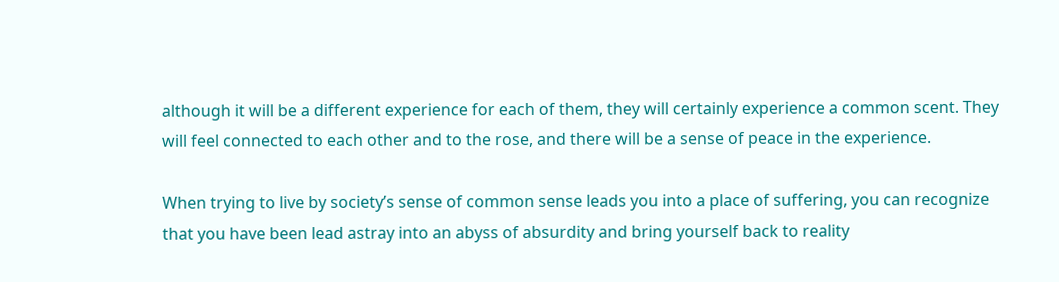although it will be a different experience for each of them, they will certainly experience a common scent. They will feel connected to each other and to the rose, and there will be a sense of peace in the experience.

When trying to live by society’s sense of common sense leads you into a place of suffering, you can recognize that you have been lead astray into an abyss of absurdity and bring yourself back to reality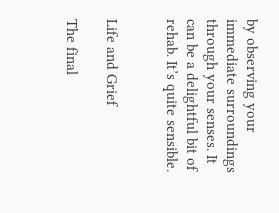by observing your immediate surroundings through your senses. It can be a delightful bit of rehab. It’s quite sensible.


Life and Grief

The final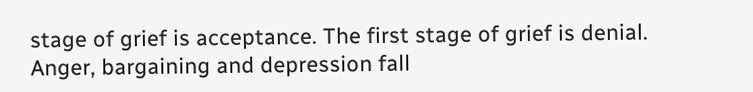stage of grief is acceptance. The first stage of grief is denial. Anger, bargaining and depression fall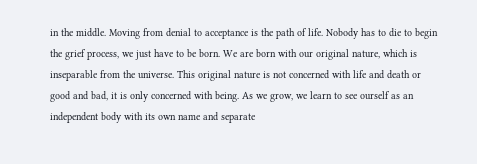in the middle. Moving from denial to acceptance is the path of life. Nobody has to die to begin the grief process, we just have to be born. We are born with our original nature, which is inseparable from the universe. This original nature is not concerned with life and death or good and bad, it is only concerned with being. As we grow, we learn to see ourself as an independent body with its own name and separate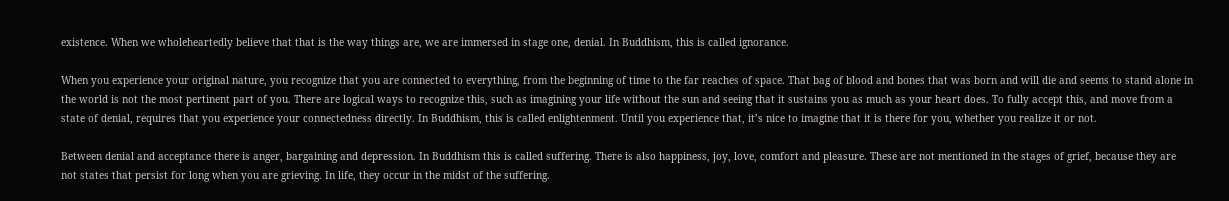existence. When we wholeheartedly believe that that is the way things are, we are immersed in stage one, denial. In Buddhism, this is called ignorance.

When you experience your original nature, you recognize that you are connected to everything, from the beginning of time to the far reaches of space. That bag of blood and bones that was born and will die and seems to stand alone in the world is not the most pertinent part of you. There are logical ways to recognize this, such as imagining your life without the sun and seeing that it sustains you as much as your heart does. To fully accept this, and move from a state of denial, requires that you experience your connectedness directly. In Buddhism, this is called enlightenment. Until you experience that, it’s nice to imagine that it is there for you, whether you realize it or not.

Between denial and acceptance there is anger, bargaining and depression. In Buddhism this is called suffering. There is also happiness, joy, love, comfort and pleasure. These are not mentioned in the stages of grief, because they are not states that persist for long when you are grieving. In life, they occur in the midst of the suffering.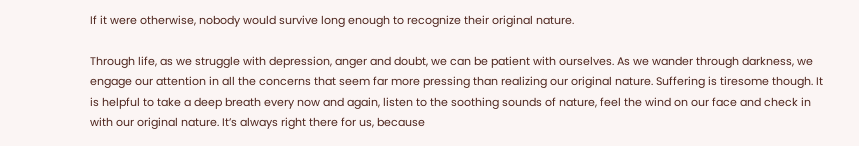If it were otherwise, nobody would survive long enough to recognize their original nature.

Through life, as we struggle with depression, anger and doubt, we can be patient with ourselves. As we wander through darkness, we engage our attention in all the concerns that seem far more pressing than realizing our original nature. Suffering is tiresome though. It is helpful to take a deep breath every now and again, listen to the soothing sounds of nature, feel the wind on our face and check in with our original nature. It’s always right there for us, because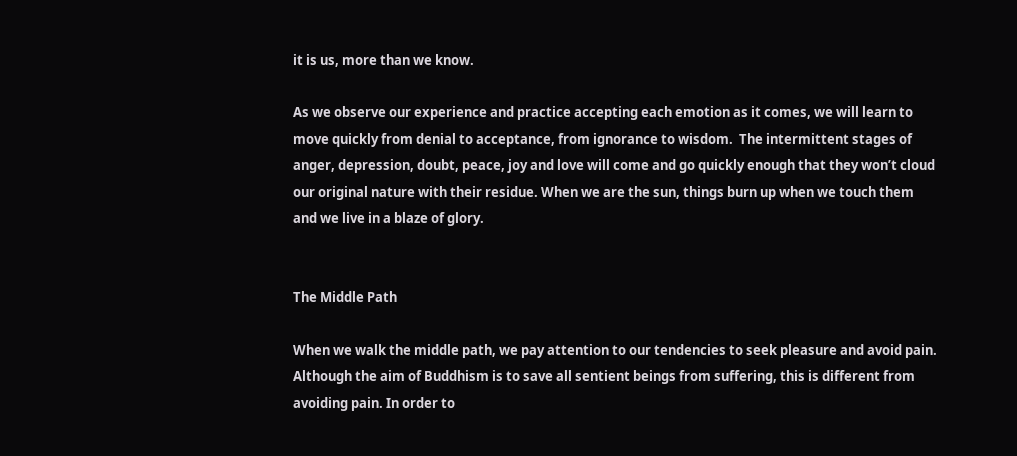it is us, more than we know.

As we observe our experience and practice accepting each emotion as it comes, we will learn to move quickly from denial to acceptance, from ignorance to wisdom.  The intermittent stages of anger, depression, doubt, peace, joy and love will come and go quickly enough that they won’t cloud our original nature with their residue. When we are the sun, things burn up when we touch them and we live in a blaze of glory.


The Middle Path

When we walk the middle path, we pay attention to our tendencies to seek pleasure and avoid pain. Although the aim of Buddhism is to save all sentient beings from suffering, this is different from avoiding pain. In order to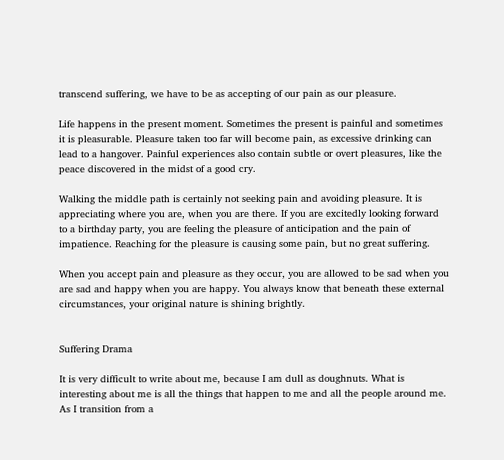transcend suffering, we have to be as accepting of our pain as our pleasure.

Life happens in the present moment. Sometimes the present is painful and sometimes it is pleasurable. Pleasure taken too far will become pain, as excessive drinking can lead to a hangover. Painful experiences also contain subtle or overt pleasures, like the peace discovered in the midst of a good cry.

Walking the middle path is certainly not seeking pain and avoiding pleasure. It is appreciating where you are, when you are there. If you are excitedly looking forward to a birthday party, you are feeling the pleasure of anticipation and the pain of impatience. Reaching for the pleasure is causing some pain, but no great suffering.

When you accept pain and pleasure as they occur, you are allowed to be sad when you are sad and happy when you are happy. You always know that beneath these external circumstances, your original nature is shining brightly.


Suffering Drama

It is very difficult to write about me, because I am dull as doughnuts. What is interesting about me is all the things that happen to me and all the people around me. As I transition from a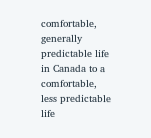comfortable, generally predictable life in Canada to a comfortable, less predictable life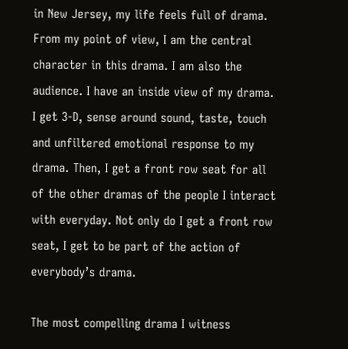in New Jersey, my life feels full of drama. From my point of view, I am the central character in this drama. I am also the audience. I have an inside view of my drama. I get 3-D, sense around sound, taste, touch and unfiltered emotional response to my drama. Then, I get a front row seat for all of the other dramas of the people I interact with everyday. Not only do I get a front row seat, I get to be part of the action of everybody’s drama.

The most compelling drama I witness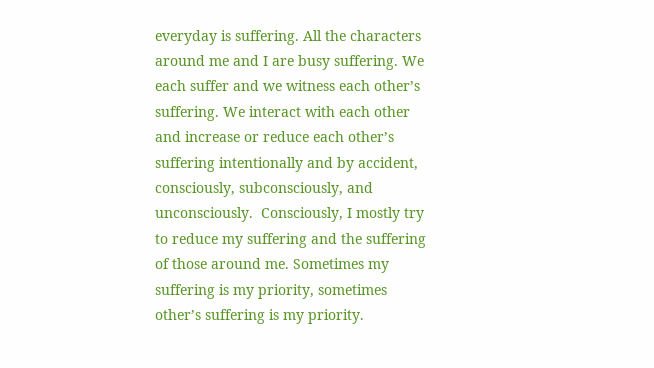everyday is suffering. All the characters around me and I are busy suffering. We each suffer and we witness each other’s suffering. We interact with each other and increase or reduce each other’s suffering intentionally and by accident, consciously, subconsciously, and unconsciously.  Consciously, I mostly try to reduce my suffering and the suffering of those around me. Sometimes my suffering is my priority, sometimes other’s suffering is my priority.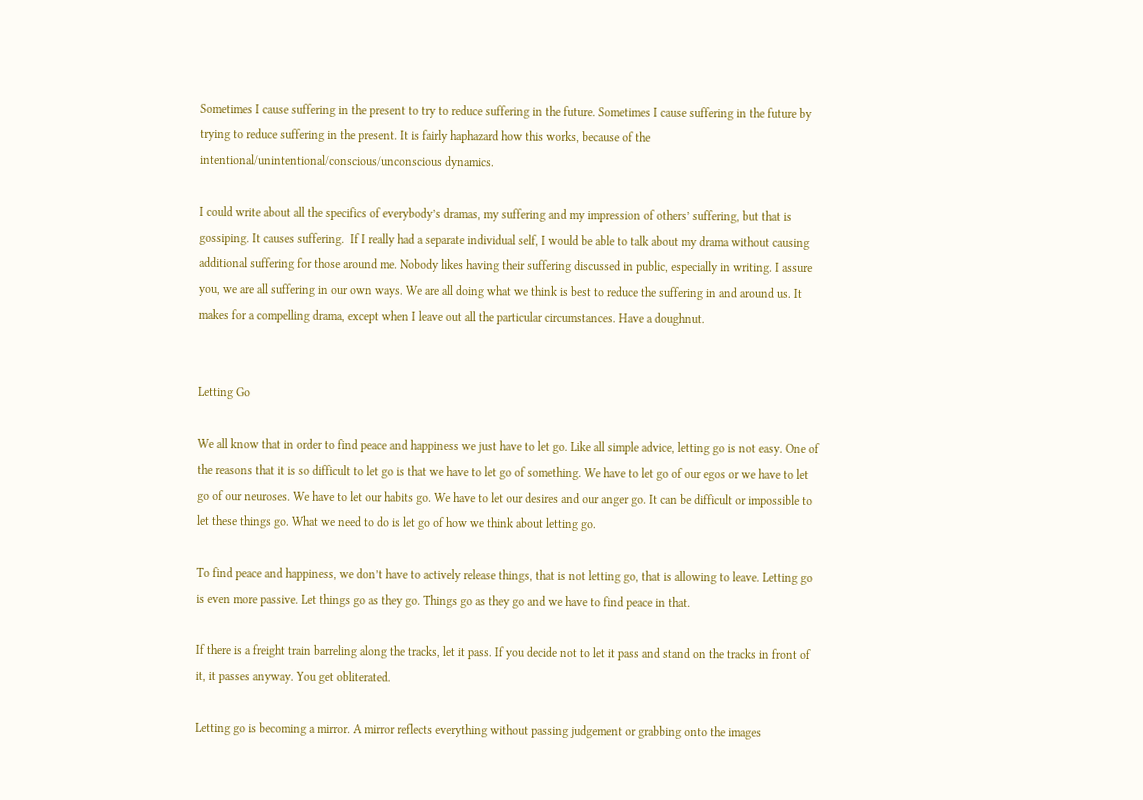Sometimes I cause suffering in the present to try to reduce suffering in the future. Sometimes I cause suffering in the future by trying to reduce suffering in the present. It is fairly haphazard how this works, because of the intentional/unintentional/conscious/unconscious dynamics.

I could write about all the specifics of everybody’s dramas, my suffering and my impression of others’ suffering, but that is gossiping. It causes suffering.  If I really had a separate individual self, I would be able to talk about my drama without causing additional suffering for those around me. Nobody likes having their suffering discussed in public, especially in writing. I assure you, we are all suffering in our own ways. We are all doing what we think is best to reduce the suffering in and around us. It makes for a compelling drama, except when I leave out all the particular circumstances. Have a doughnut.


Letting Go

We all know that in order to find peace and happiness we just have to let go. Like all simple advice, letting go is not easy. One of the reasons that it is so difficult to let go is that we have to let go of something. We have to let go of our egos or we have to let go of our neuroses. We have to let our habits go. We have to let our desires and our anger go. It can be difficult or impossible to let these things go. What we need to do is let go of how we think about letting go.

To find peace and happiness, we don’t have to actively release things, that is not letting go, that is allowing to leave. Letting go is even more passive. Let things go as they go. Things go as they go and we have to find peace in that.

If there is a freight train barreling along the tracks, let it pass. If you decide not to let it pass and stand on the tracks in front of it, it passes anyway. You get obliterated.

Letting go is becoming a mirror. A mirror reflects everything without passing judgement or grabbing onto the images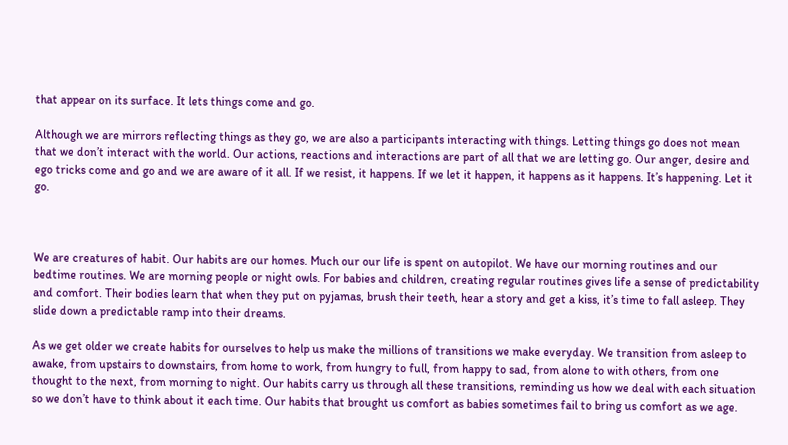that appear on its surface. It lets things come and go.

Although we are mirrors reflecting things as they go, we are also a participants interacting with things. Letting things go does not mean that we don’t interact with the world. Our actions, reactions and interactions are part of all that we are letting go. Our anger, desire and ego tricks come and go and we are aware of it all. If we resist, it happens. If we let it happen, it happens as it happens. It’s happening. Let it go.



We are creatures of habit. Our habits are our homes. Much our our life is spent on autopilot. We have our morning routines and our bedtime routines. We are morning people or night owls. For babies and children, creating regular routines gives life a sense of predictability and comfort. Their bodies learn that when they put on pyjamas, brush their teeth, hear a story and get a kiss, it’s time to fall asleep. They slide down a predictable ramp into their dreams.

As we get older we create habits for ourselves to help us make the millions of transitions we make everyday. We transition from asleep to awake, from upstairs to downstairs, from home to work, from hungry to full, from happy to sad, from alone to with others, from one thought to the next, from morning to night. Our habits carry us through all these transitions, reminding us how we deal with each situation so we don’t have to think about it each time. Our habits that brought us comfort as babies sometimes fail to bring us comfort as we age.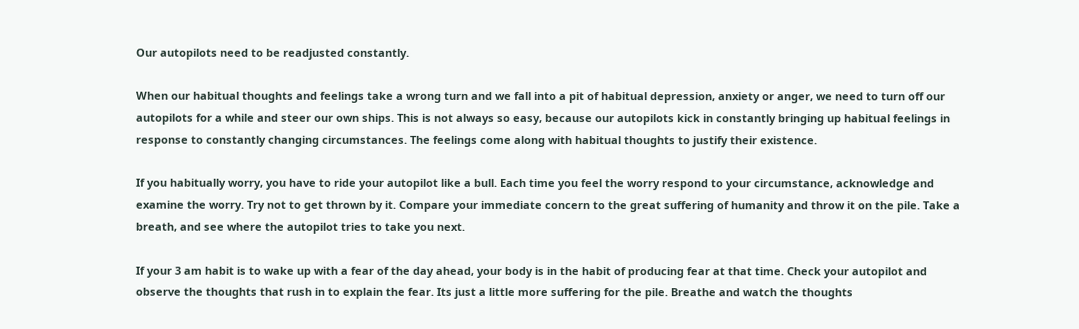Our autopilots need to be readjusted constantly.

When our habitual thoughts and feelings take a wrong turn and we fall into a pit of habitual depression, anxiety or anger, we need to turn off our autopilots for a while and steer our own ships. This is not always so easy, because our autopilots kick in constantly bringing up habitual feelings in response to constantly changing circumstances. The feelings come along with habitual thoughts to justify their existence.

If you habitually worry, you have to ride your autopilot like a bull. Each time you feel the worry respond to your circumstance, acknowledge and examine the worry. Try not to get thrown by it. Compare your immediate concern to the great suffering of humanity and throw it on the pile. Take a breath, and see where the autopilot tries to take you next.

If your 3 am habit is to wake up with a fear of the day ahead, your body is in the habit of producing fear at that time. Check your autopilot and observe the thoughts that rush in to explain the fear. Its just a little more suffering for the pile. Breathe and watch the thoughts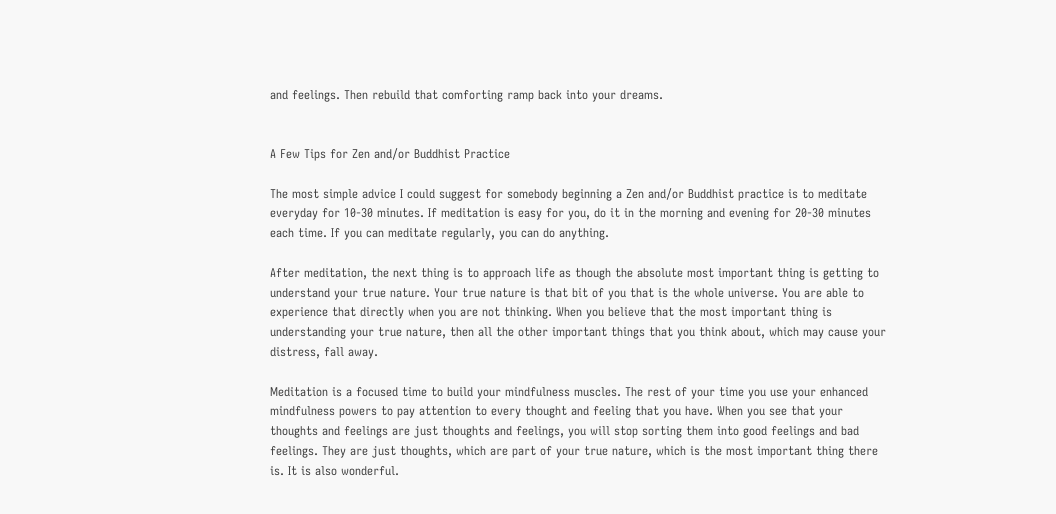and feelings. Then rebuild that comforting ramp back into your dreams.


A Few Tips for Zen and/or Buddhist Practice

The most simple advice I could suggest for somebody beginning a Zen and/or Buddhist practice is to meditate everyday for 10-30 minutes. If meditation is easy for you, do it in the morning and evening for 20-30 minutes each time. If you can meditate regularly, you can do anything.

After meditation, the next thing is to approach life as though the absolute most important thing is getting to understand your true nature. Your true nature is that bit of you that is the whole universe. You are able to experience that directly when you are not thinking. When you believe that the most important thing is understanding your true nature, then all the other important things that you think about, which may cause your distress, fall away.

Meditation is a focused time to build your mindfulness muscles. The rest of your time you use your enhanced mindfulness powers to pay attention to every thought and feeling that you have. When you see that your thoughts and feelings are just thoughts and feelings, you will stop sorting them into good feelings and bad feelings. They are just thoughts, which are part of your true nature, which is the most important thing there is. It is also wonderful.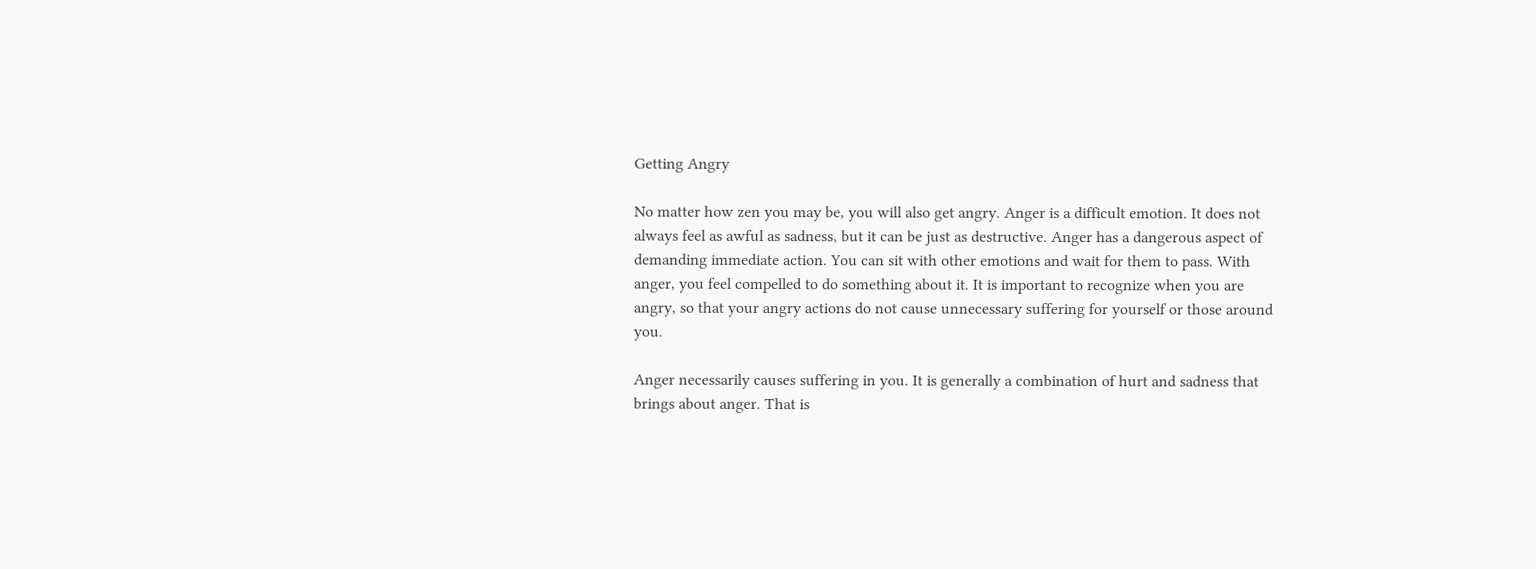Getting Angry

No matter how zen you may be, you will also get angry. Anger is a difficult emotion. It does not always feel as awful as sadness, but it can be just as destructive. Anger has a dangerous aspect of demanding immediate action. You can sit with other emotions and wait for them to pass. With anger, you feel compelled to do something about it. It is important to recognize when you are angry, so that your angry actions do not cause unnecessary suffering for yourself or those around you.

Anger necessarily causes suffering in you. It is generally a combination of hurt and sadness that brings about anger. That is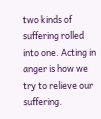two kinds of suffering rolled into one. Acting in anger is how we try to relieve our suffering.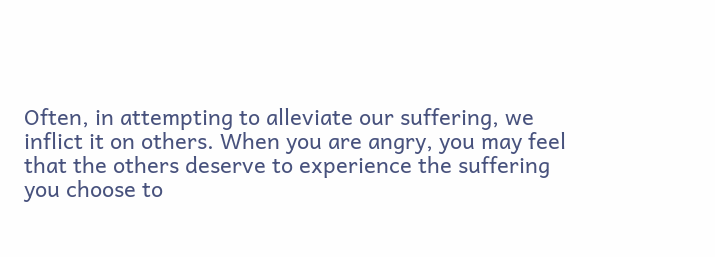Often, in attempting to alleviate our suffering, we inflict it on others. When you are angry, you may feel that the others deserve to experience the suffering you choose to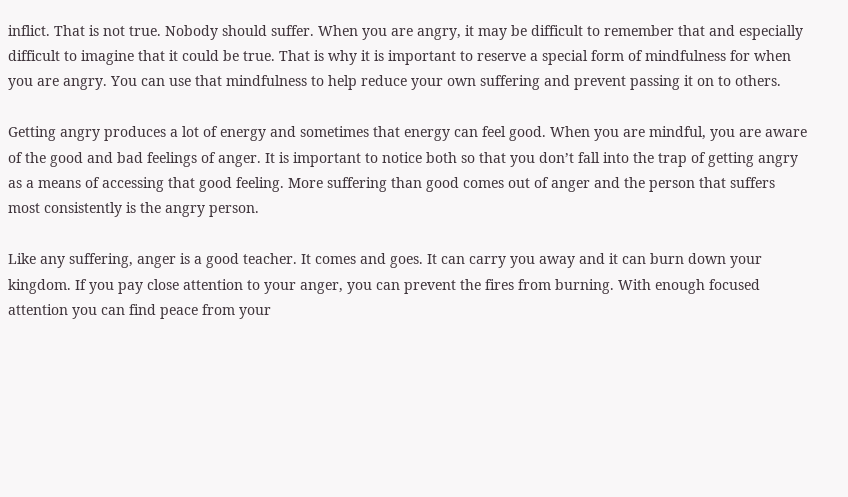inflict. That is not true. Nobody should suffer. When you are angry, it may be difficult to remember that and especially difficult to imagine that it could be true. That is why it is important to reserve a special form of mindfulness for when you are angry. You can use that mindfulness to help reduce your own suffering and prevent passing it on to others.

Getting angry produces a lot of energy and sometimes that energy can feel good. When you are mindful, you are aware of the good and bad feelings of anger. It is important to notice both so that you don’t fall into the trap of getting angry as a means of accessing that good feeling. More suffering than good comes out of anger and the person that suffers most consistently is the angry person.

Like any suffering, anger is a good teacher. It comes and goes. It can carry you away and it can burn down your kingdom. If you pay close attention to your anger, you can prevent the fires from burning. With enough focused attention you can find peace from your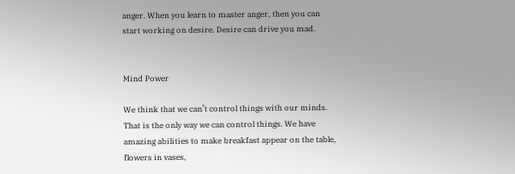anger. When you learn to master anger, then you can start working on desire. Desire can drive you mad.


Mind Power

We think that we can’t control things with our minds. That is the only way we can control things. We have amazing abilities to make breakfast appear on the table, flowers in vases,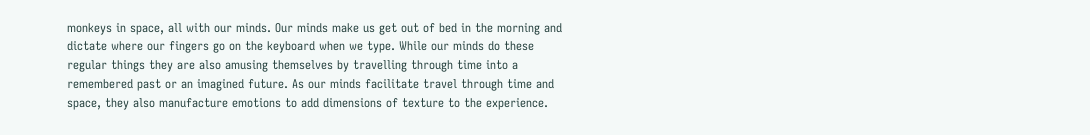monkeys in space, all with our minds. Our minds make us get out of bed in the morning and dictate where our fingers go on the keyboard when we type. While our minds do these regular things they are also amusing themselves by travelling through time into a remembered past or an imagined future. As our minds facilitate travel through time and space, they also manufacture emotions to add dimensions of texture to the experience.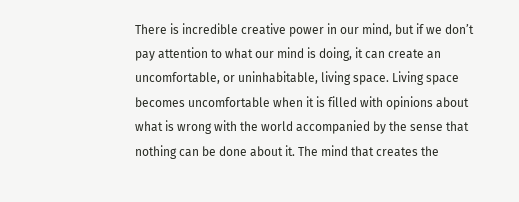There is incredible creative power in our mind, but if we don’t pay attention to what our mind is doing, it can create an uncomfortable, or uninhabitable, living space. Living space becomes uncomfortable when it is filled with opinions about what is wrong with the world accompanied by the sense that nothing can be done about it. The mind that creates the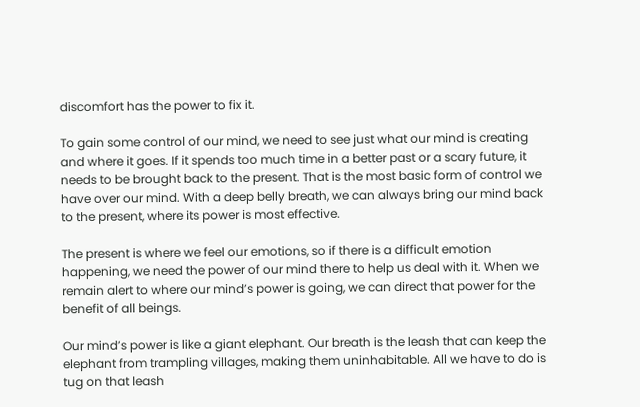discomfort has the power to fix it.

To gain some control of our mind, we need to see just what our mind is creating and where it goes. If it spends too much time in a better past or a scary future, it needs to be brought back to the present. That is the most basic form of control we have over our mind. With a deep belly breath, we can always bring our mind back to the present, where its power is most effective.

The present is where we feel our emotions, so if there is a difficult emotion happening, we need the power of our mind there to help us deal with it. When we remain alert to where our mind’s power is going, we can direct that power for the benefit of all beings.

Our mind’s power is like a giant elephant. Our breath is the leash that can keep the elephant from trampling villages, making them uninhabitable. All we have to do is tug on that leash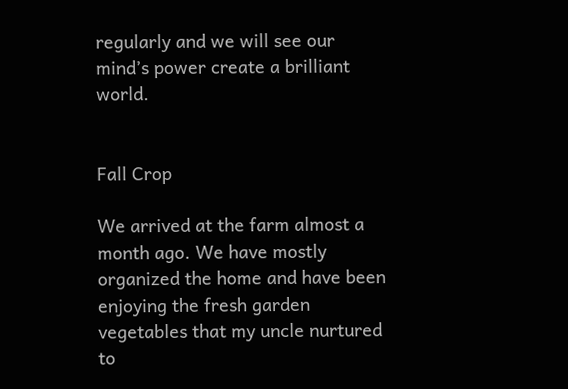regularly and we will see our mind’s power create a brilliant world.


Fall Crop

We arrived at the farm almost a month ago. We have mostly organized the home and have been enjoying the fresh garden vegetables that my uncle nurtured to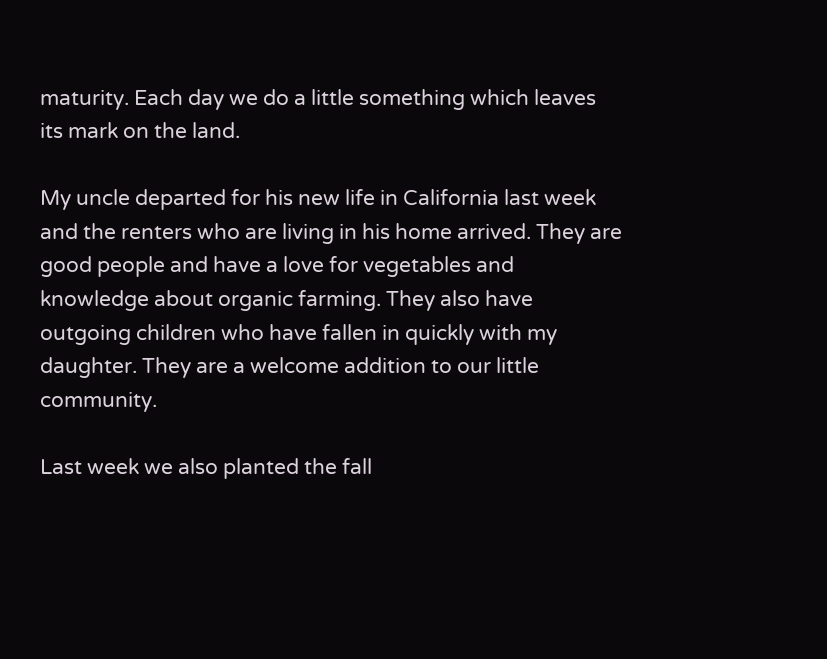maturity. Each day we do a little something which leaves its mark on the land.

My uncle departed for his new life in California last week and the renters who are living in his home arrived. They are good people and have a love for vegetables and knowledge about organic farming. They also have outgoing children who have fallen in quickly with my daughter. They are a welcome addition to our little community.

Last week we also planted the fall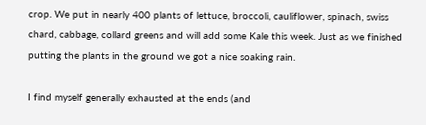crop. We put in nearly 400 plants of lettuce, broccoli, cauliflower, spinach, swiss chard, cabbage, collard greens and will add some Kale this week. Just as we finished putting the plants in the ground we got a nice soaking rain.

I find myself generally exhausted at the ends (and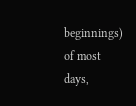beginnings) of most days,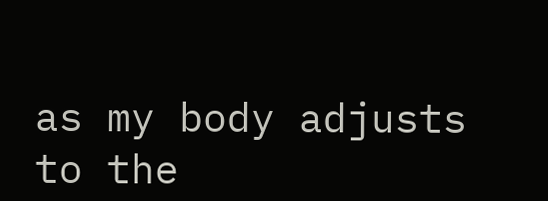as my body adjusts to the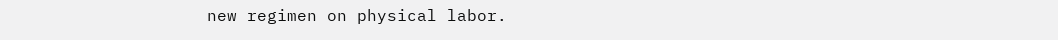new regimen on physical labor.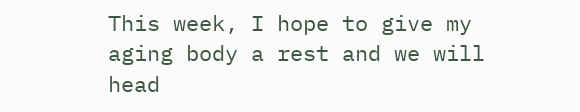This week, I hope to give my aging body a rest and we will head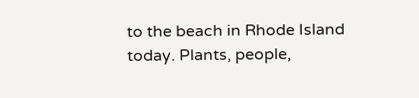to the beach in Rhode Island today. Plants, people,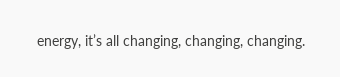energy, it’s all changing, changing, changing.